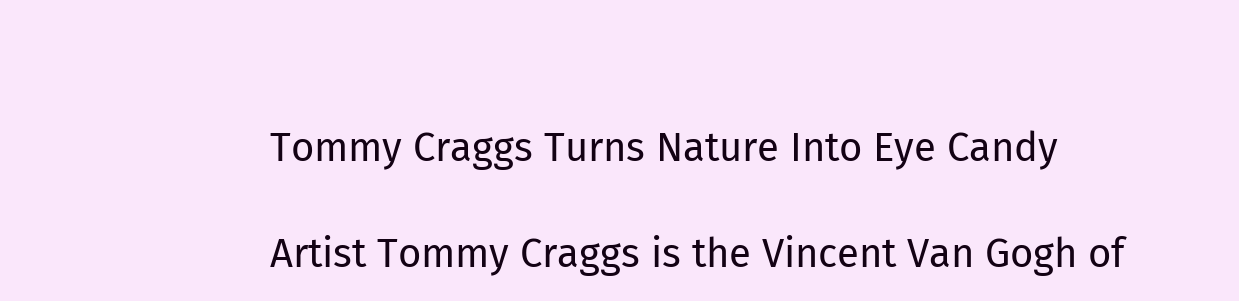Tommy Craggs Turns Nature Into Eye Candy

Artist Tommy Craggs is the Vincent Van Gogh of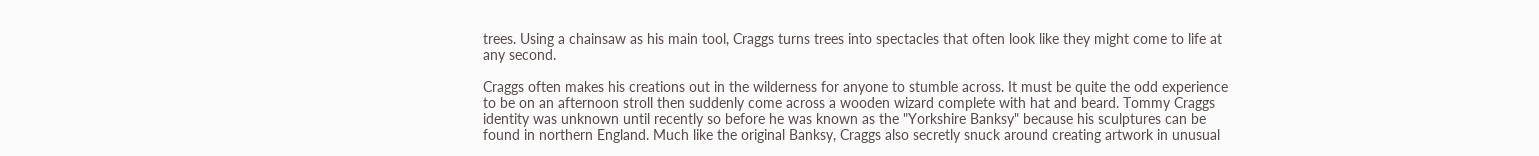trees. Using a chainsaw as his main tool, Craggs turns trees into spectacles that often look like they might come to life at any second.

Craggs often makes his creations out in the wilderness for anyone to stumble across. It must be quite the odd experience to be on an afternoon stroll then suddenly come across a wooden wizard complete with hat and beard. Tommy Craggs identity was unknown until recently so before he was known as the "Yorkshire Banksy" because his sculptures can be found in northern England. Much like the original Banksy, Craggs also secretly snuck around creating artwork in unusual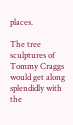places.

The tree sculptures of Tommy Craggs would get along splendidly with the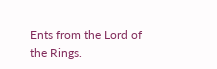Ents from the Lord of the Rings.